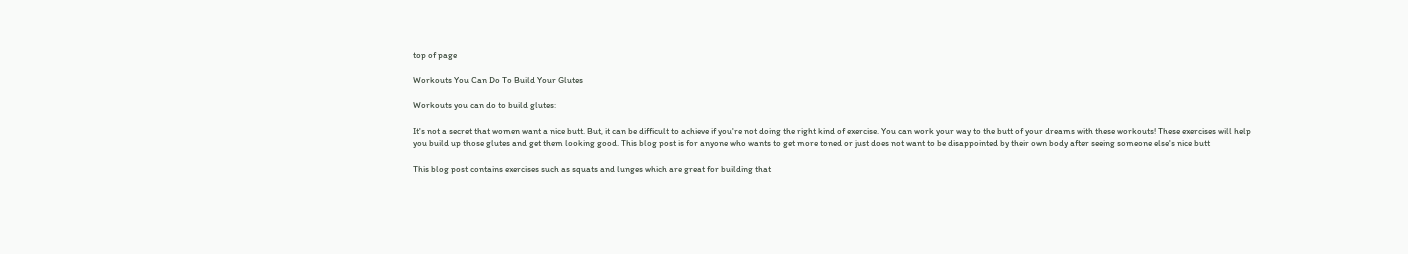top of page

Workouts You Can Do To Build Your Glutes

Workouts you can do to build glutes:

It's not a secret that women want a nice butt. But, it can be difficult to achieve if you're not doing the right kind of exercise. You can work your way to the butt of your dreams with these workouts! These exercises will help you build up those glutes and get them looking good. This blog post is for anyone who wants to get more toned or just does not want to be disappointed by their own body after seeing someone else's nice butt

This blog post contains exercises such as squats and lunges which are great for building that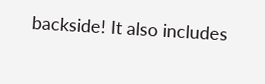backside! It also includes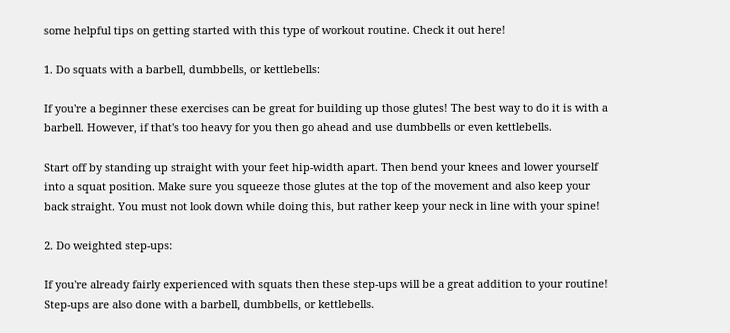some helpful tips on getting started with this type of workout routine. Check it out here!

1. Do squats with a barbell, dumbbells, or kettlebells:

If you're a beginner these exercises can be great for building up those glutes! The best way to do it is with a barbell. However, if that's too heavy for you then go ahead and use dumbbells or even kettlebells.

Start off by standing up straight with your feet hip-width apart. Then bend your knees and lower yourself into a squat position. Make sure you squeeze those glutes at the top of the movement and also keep your back straight. You must not look down while doing this, but rather keep your neck in line with your spine!

2. Do weighted step-ups:

If you're already fairly experienced with squats then these step-ups will be a great addition to your routine! Step-ups are also done with a barbell, dumbbells, or kettlebells.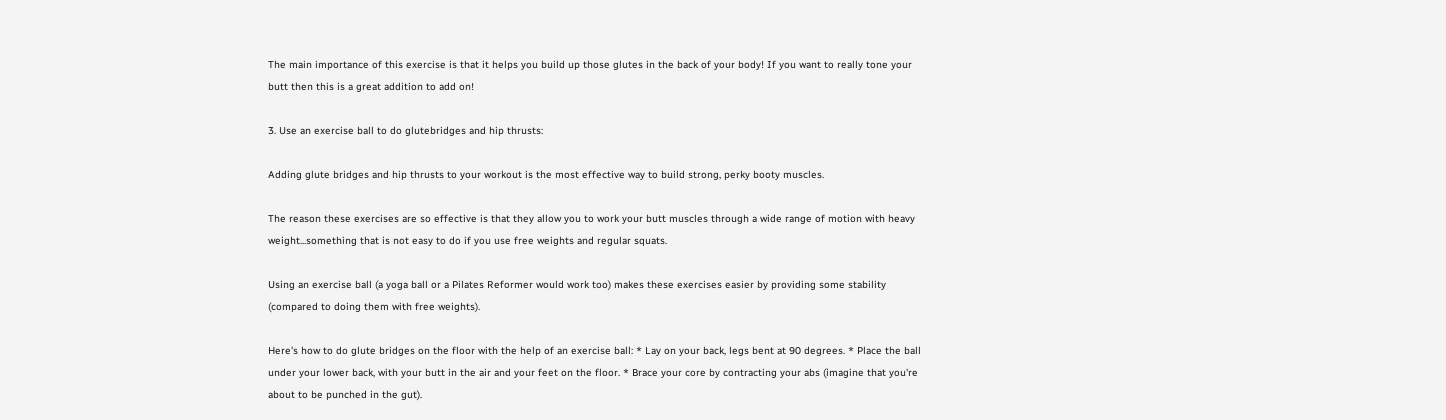The main importance of this exercise is that it helps you build up those glutes in the back of your body! If you want to really tone your butt then this is a great addition to add on!

3. Use an exercise ball to do glutebridges and hip thrusts:

Adding glute bridges and hip thrusts to your workout is the most effective way to build strong, perky booty muscles.

The reason these exercises are so effective is that they allow you to work your butt muscles through a wide range of motion with heavy weight...something that is not easy to do if you use free weights and regular squats.

Using an exercise ball (a yoga ball or a Pilates Reformer would work too) makes these exercises easier by providing some stability (compared to doing them with free weights).

Here's how to do glute bridges on the floor with the help of an exercise ball: * Lay on your back, legs bent at 90 degrees. * Place the ball under your lower back, with your butt in the air and your feet on the floor. * Brace your core by contracting your abs (imagine that you're about to be punched in the gut).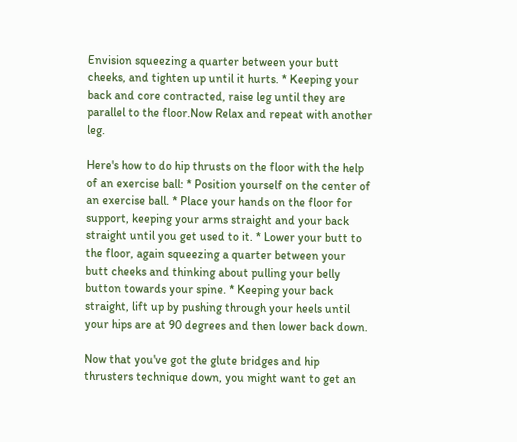Envision squeezing a quarter between your butt cheeks, and tighten up until it hurts. * Keeping your back and core contracted, raise leg until they are parallel to the floor.Now Relax and repeat with another leg.

Here's how to do hip thrusts on the floor with the help of an exercise ball: * Position yourself on the center of an exercise ball. * Place your hands on the floor for support, keeping your arms straight and your back straight until you get used to it. * Lower your butt to the floor, again squeezing a quarter between your butt cheeks and thinking about pulling your belly button towards your spine. * Keeping your back straight, lift up by pushing through your heels until your hips are at 90 degrees and then lower back down.

Now that you've got the glute bridges and hip thrusters technique down, you might want to get an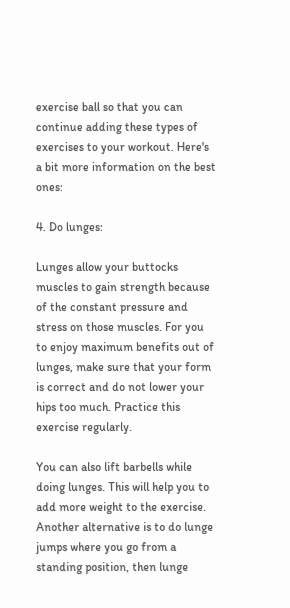exercise ball so that you can continue adding these types of exercises to your workout. Here's a bit more information on the best ones:

4. Do lunges:

Lunges allow your buttocks muscles to gain strength because of the constant pressure and stress on those muscles. For you to enjoy maximum benefits out of lunges, make sure that your form is correct and do not lower your hips too much. Practice this exercise regularly.

You can also lift barbells while doing lunges. This will help you to add more weight to the exercise. Another alternative is to do lunge jumps where you go from a standing position, then lunge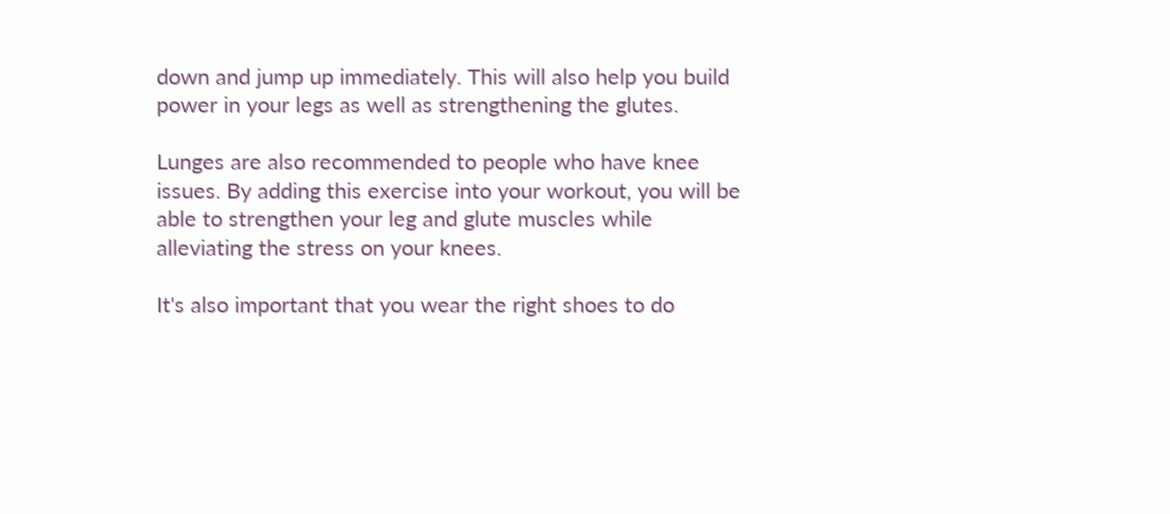down and jump up immediately. This will also help you build power in your legs as well as strengthening the glutes.

Lunges are also recommended to people who have knee issues. By adding this exercise into your workout, you will be able to strengthen your leg and glute muscles while alleviating the stress on your knees.

It's also important that you wear the right shoes to do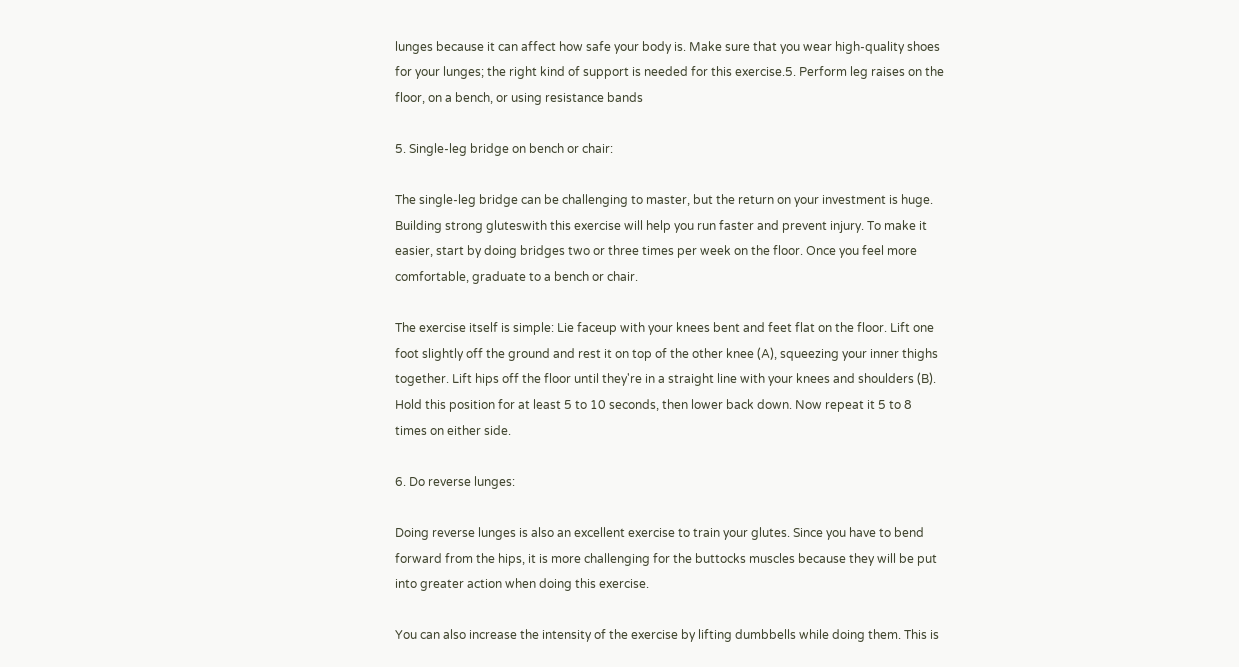lunges because it can affect how safe your body is. Make sure that you wear high-quality shoes for your lunges; the right kind of support is needed for this exercise.5. Perform leg raises on the floor, on a bench, or using resistance bands

5. Single-leg bridge on bench or chair:

The single-leg bridge can be challenging to master, but the return on your investment is huge. Building strong gluteswith this exercise will help you run faster and prevent injury. To make it easier, start by doing bridges two or three times per week on the floor. Once you feel more comfortable, graduate to a bench or chair.

The exercise itself is simple: Lie faceup with your knees bent and feet flat on the floor. Lift one foot slightly off the ground and rest it on top of the other knee (A), squeezing your inner thighs together. Lift hips off the floor until they're in a straight line with your knees and shoulders (B). Hold this position for at least 5 to 10 seconds, then lower back down. Now repeat it 5 to 8 times on either side.

6. Do reverse lunges:

Doing reverse lunges is also an excellent exercise to train your glutes. Since you have to bend forward from the hips, it is more challenging for the buttocks muscles because they will be put into greater action when doing this exercise.

You can also increase the intensity of the exercise by lifting dumbbells while doing them. This is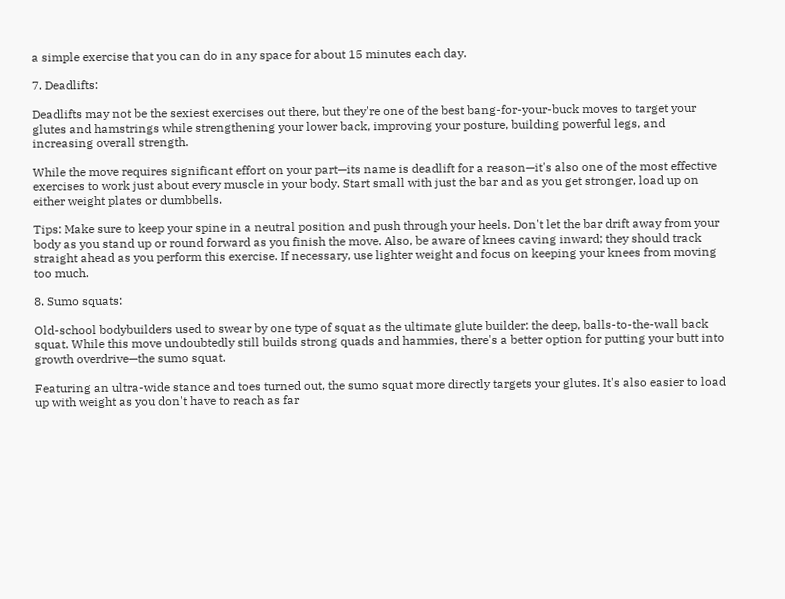a simple exercise that you can do in any space for about 15 minutes each day.

7. Deadlifts:

Deadlifts may not be the sexiest exercises out there, but they're one of the best bang-for-your-buck moves to target your glutes and hamstrings while strengthening your lower back, improving your posture, building powerful legs, and increasing overall strength.

While the move requires significant effort on your part—its name is deadlift for a reason—it's also one of the most effective exercises to work just about every muscle in your body. Start small with just the bar and as you get stronger, load up on either weight plates or dumbbells.

Tips: Make sure to keep your spine in a neutral position and push through your heels. Don't let the bar drift away from your body as you stand up or round forward as you finish the move. Also, be aware of knees caving inward; they should track straight ahead as you perform this exercise. If necessary, use lighter weight and focus on keeping your knees from moving too much.

8. Sumo squats:

Old-school bodybuilders used to swear by one type of squat as the ultimate glute builder: the deep, balls-to-the-wall back squat. While this move undoubtedly still builds strong quads and hammies, there's a better option for putting your butt into growth overdrive—the sumo squat.

Featuring an ultra-wide stance and toes turned out, the sumo squat more directly targets your glutes. It's also easier to load up with weight as you don't have to reach as far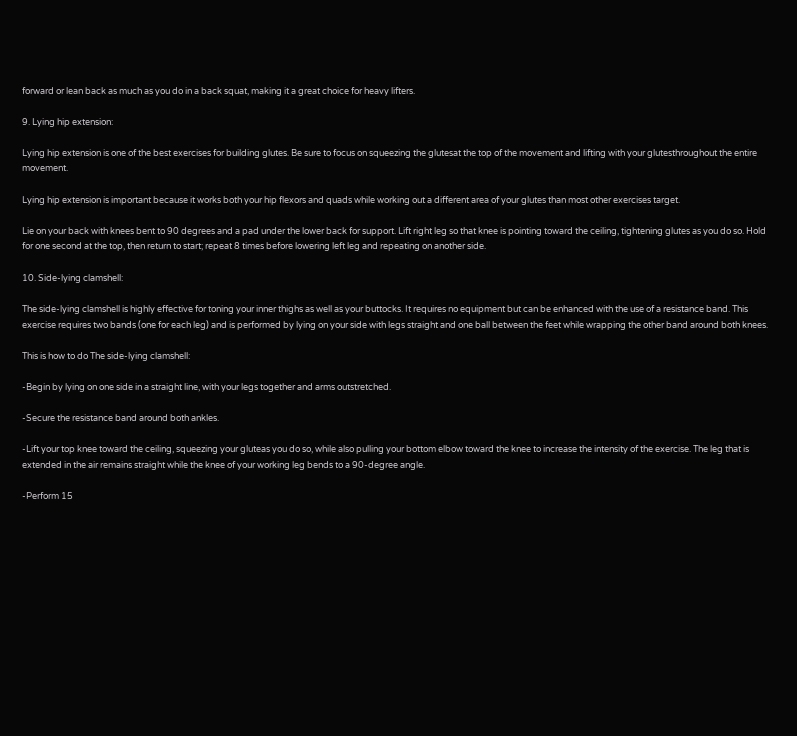forward or lean back as much as you do in a back squat, making it a great choice for heavy lifters.

9. Lying hip extension:

Lying hip extension is one of the best exercises for building glutes. Be sure to focus on squeezing the glutesat the top of the movement and lifting with your glutesthroughout the entire movement.

Lying hip extension is important because it works both your hip flexors and quads while working out a different area of your glutes than most other exercises target.

Lie on your back with knees bent to 90 degrees and a pad under the lower back for support. Lift right leg so that knee is pointing toward the ceiling, tightening glutes as you do so. Hold for one second at the top, then return to start; repeat 8 times before lowering left leg and repeating on another side.

10. Side-lying clamshell:

The side-lying clamshell is highly effective for toning your inner thighs as well as your buttocks. It requires no equipment but can be enhanced with the use of a resistance band. This exercise requires two bands (one for each leg) and is performed by lying on your side with legs straight and one ball between the feet while wrapping the other band around both knees.

This is how to do The side-lying clamshell:

-Begin by lying on one side in a straight line, with your legs together and arms outstretched.

-Secure the resistance band around both ankles.

-Lift your top knee toward the ceiling, squeezing your gluteas you do so, while also pulling your bottom elbow toward the knee to increase the intensity of the exercise. The leg that is extended in the air remains straight while the knee of your working leg bends to a 90-degree angle.

-Perform 15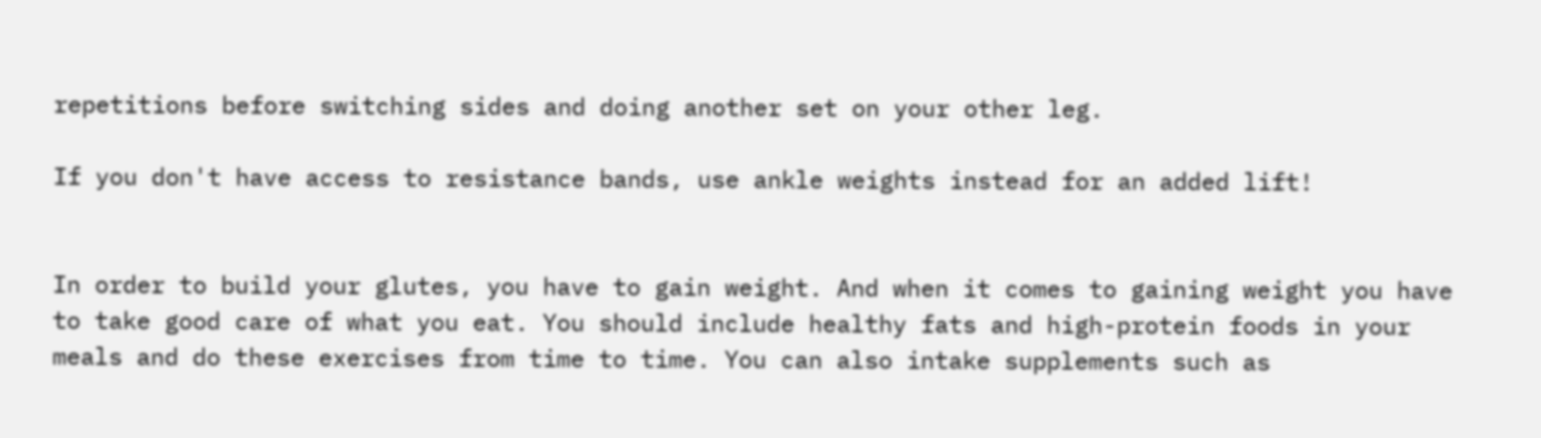repetitions before switching sides and doing another set on your other leg.

If you don't have access to resistance bands, use ankle weights instead for an added lift!


In order to build your glutes, you have to gain weight. And when it comes to gaining weight you have to take good care of what you eat. You should include healthy fats and high-protein foods in your meals and do these exercises from time to time. You can also intake supplements such as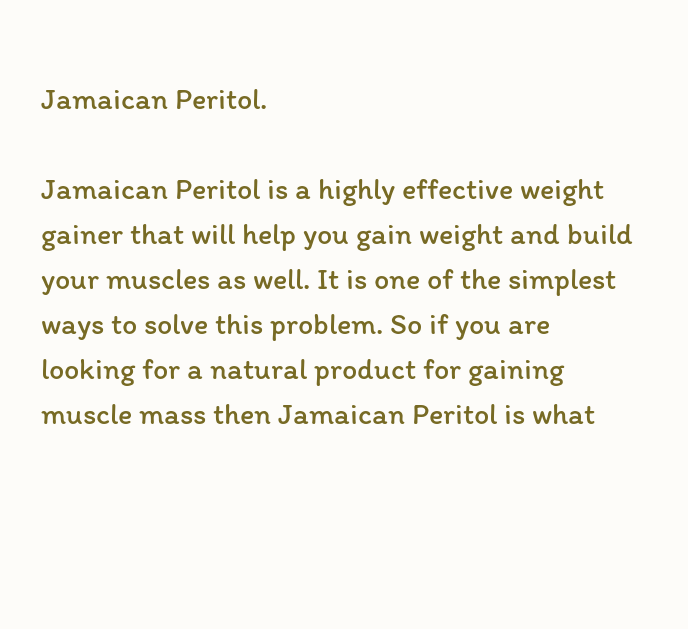Jamaican Peritol.

Jamaican Peritol is a highly effective weight gainer that will help you gain weight and build your muscles as well. It is one of the simplest ways to solve this problem. So if you are looking for a natural product for gaining muscle mass then Jamaican Peritol is what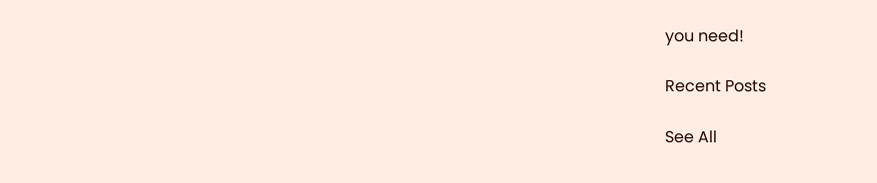you need!

Recent Posts

See All